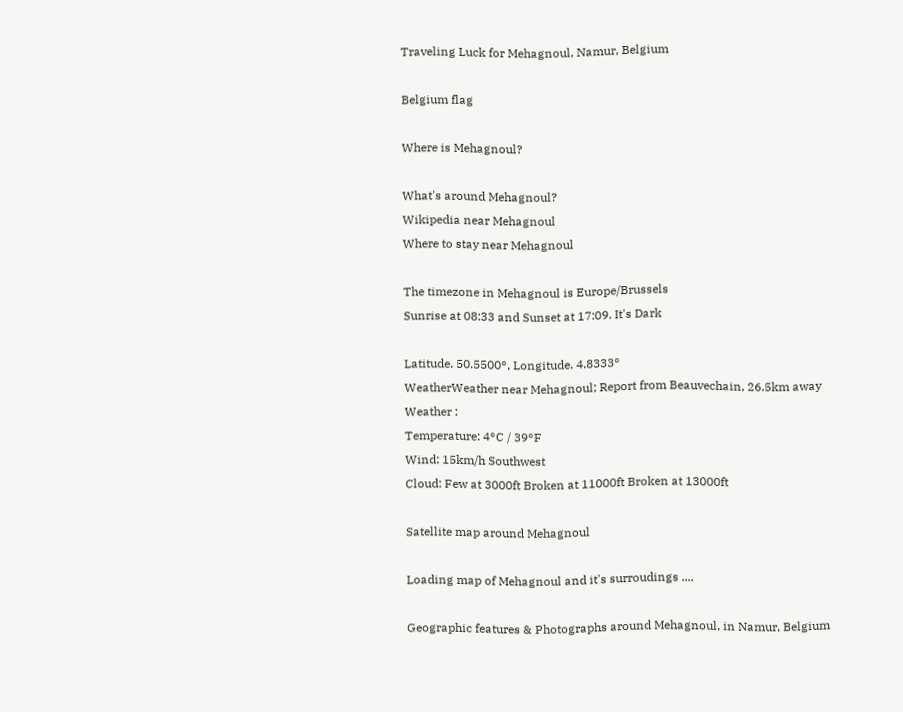Traveling Luck for Mehagnoul, Namur, Belgium

Belgium flag

Where is Mehagnoul?

What's around Mehagnoul?
Wikipedia near Mehagnoul
Where to stay near Mehagnoul

The timezone in Mehagnoul is Europe/Brussels
Sunrise at 08:33 and Sunset at 17:09. It's Dark

Latitude. 50.5500°, Longitude. 4.8333°
WeatherWeather near Mehagnoul; Report from Beauvechain, 26.5km away
Weather :
Temperature: 4°C / 39°F
Wind: 15km/h Southwest
Cloud: Few at 3000ft Broken at 11000ft Broken at 13000ft

Satellite map around Mehagnoul

Loading map of Mehagnoul and it's surroudings ....

Geographic features & Photographs around Mehagnoul, in Namur, Belgium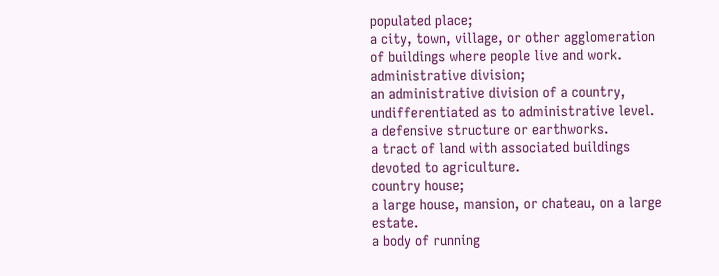populated place;
a city, town, village, or other agglomeration of buildings where people live and work.
administrative division;
an administrative division of a country, undifferentiated as to administrative level.
a defensive structure or earthworks.
a tract of land with associated buildings devoted to agriculture.
country house;
a large house, mansion, or chateau, on a large estate.
a body of running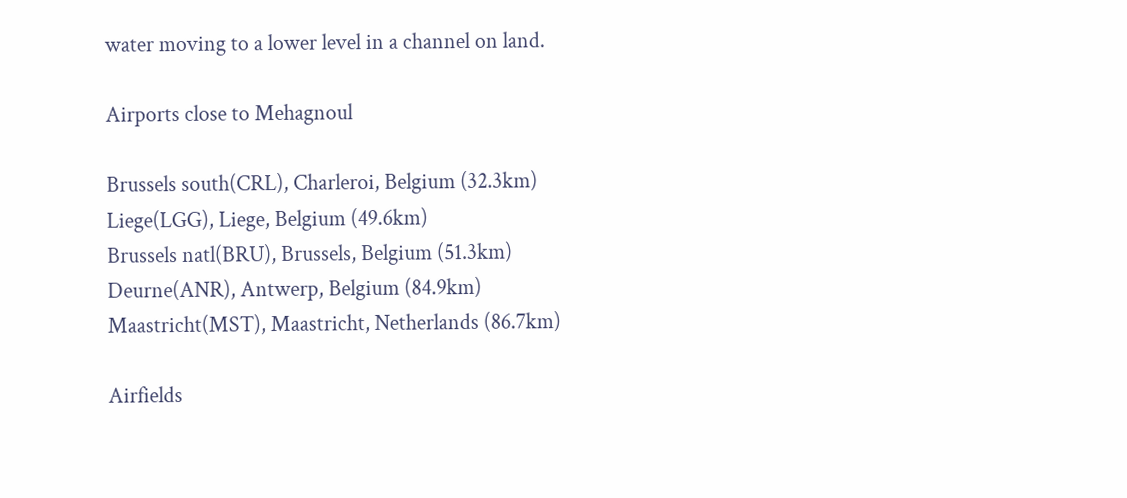water moving to a lower level in a channel on land.

Airports close to Mehagnoul

Brussels south(CRL), Charleroi, Belgium (32.3km)
Liege(LGG), Liege, Belgium (49.6km)
Brussels natl(BRU), Brussels, Belgium (51.3km)
Deurne(ANR), Antwerp, Belgium (84.9km)
Maastricht(MST), Maastricht, Netherlands (86.7km)

Airfields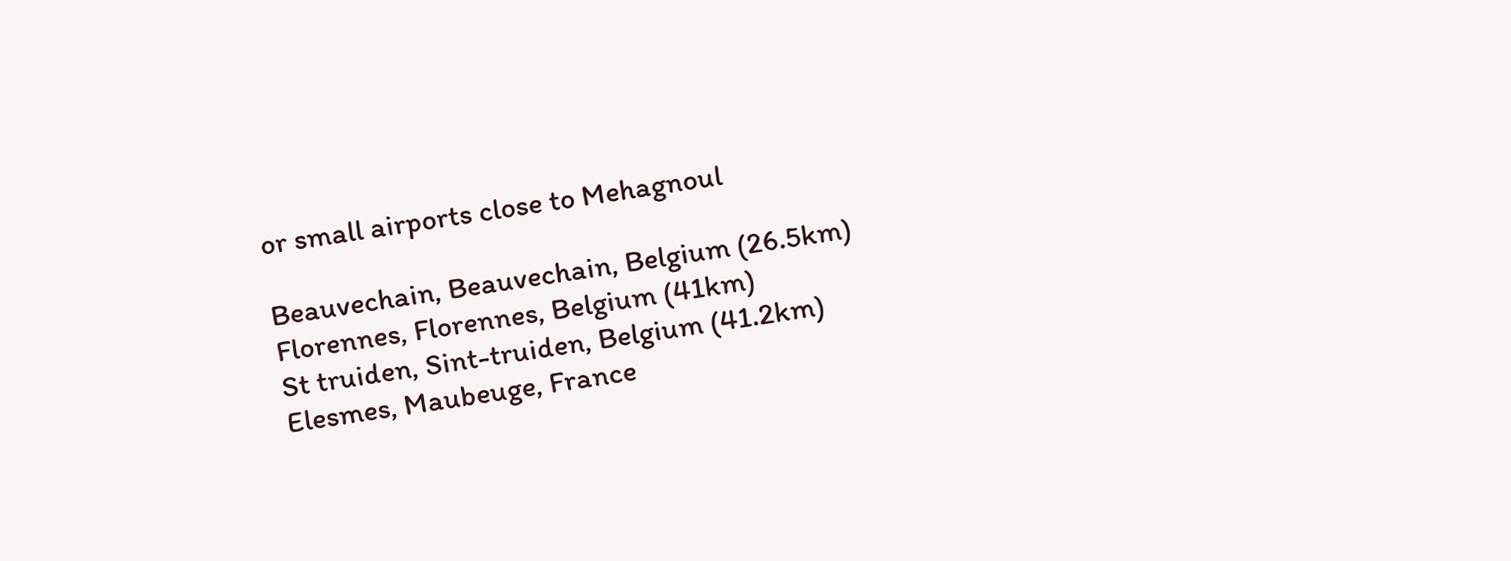or small airports close to Mehagnoul

Beauvechain, Beauvechain, Belgium (26.5km)
Florennes, Florennes, Belgium (41km)
St truiden, Sint-truiden, Belgium (41.2km)
Elesmes, Maubeuge, France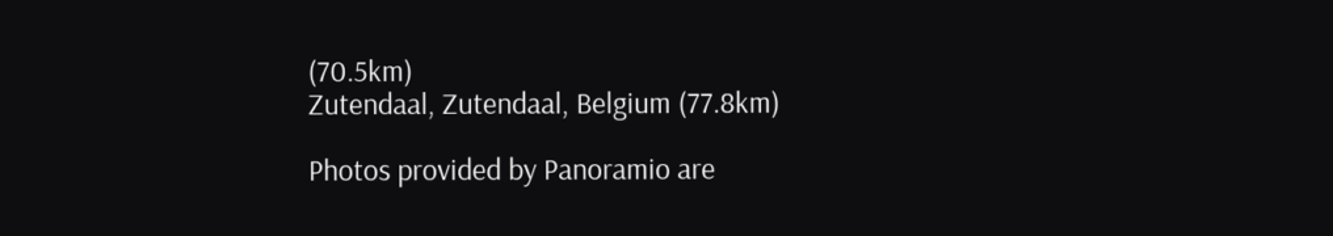(70.5km)
Zutendaal, Zutendaal, Belgium (77.8km)

Photos provided by Panoramio are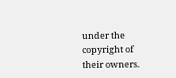under the copyright of their owners.